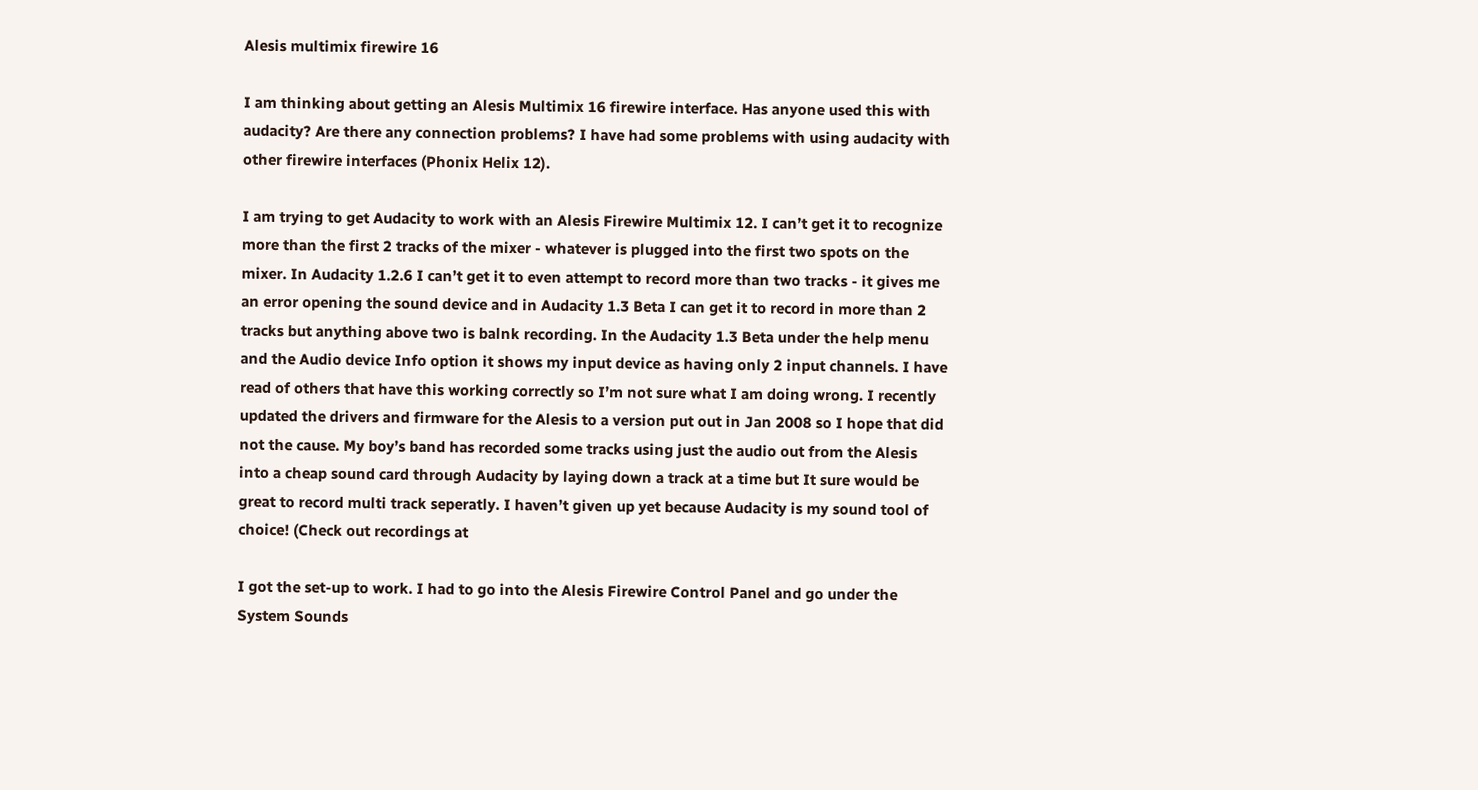Alesis multimix firewire 16

I am thinking about getting an Alesis Multimix 16 firewire interface. Has anyone used this with audacity? Are there any connection problems? I have had some problems with using audacity with other firewire interfaces (Phonix Helix 12).

I am trying to get Audacity to work with an Alesis Firewire Multimix 12. I can’t get it to recognize more than the first 2 tracks of the mixer - whatever is plugged into the first two spots on the mixer. In Audacity 1.2.6 I can’t get it to even attempt to record more than two tracks - it gives me an error opening the sound device and in Audacity 1.3 Beta I can get it to record in more than 2 tracks but anything above two is balnk recording. In the Audacity 1.3 Beta under the help menu and the Audio device Info option it shows my input device as having only 2 input channels. I have read of others that have this working correctly so I’m not sure what I am doing wrong. I recently updated the drivers and firmware for the Alesis to a version put out in Jan 2008 so I hope that did not the cause. My boy’s band has recorded some tracks using just the audio out from the Alesis into a cheap sound card through Audacity by laying down a track at a time but It sure would be great to record multi track seperatly. I haven’t given up yet because Audacity is my sound tool of choice! (Check out recordings at

I got the set-up to work. I had to go into the Alesis Firewire Control Panel and go under the System Sounds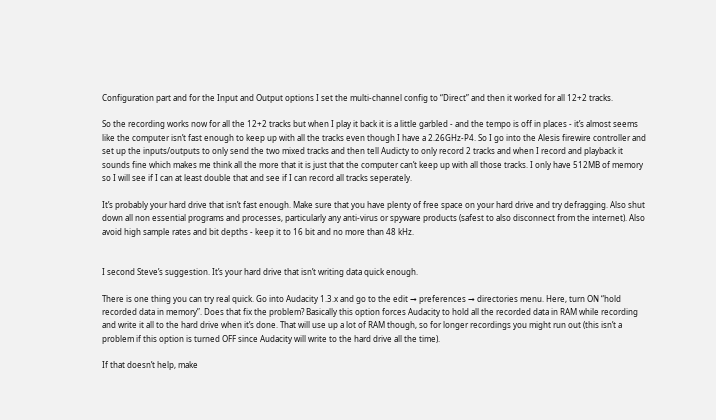Configuration part and for the Input and Output options I set the multi-channel config to “Direct” and then it worked for all 12+2 tracks.

So the recording works now for all the 12+2 tracks but when I play it back it is a little garbled - and the tempo is off in places - it’s almost seems like the computer isn’t fast enough to keep up with all the tracks even though I have a 2.26GHz-P4. So I go into the Alesis firewire controller and set up the inputs/outputs to only send the two mixed tracks and then tell Audicty to only record 2 tracks and when I record and playback it sounds fine which makes me think all the more that it is just that the computer can’t keep up with all those tracks. I only have 512MB of memory so I will see if I can at least double that and see if I can record all tracks seperately.

It’s probably your hard drive that isn’t fast enough. Make sure that you have plenty of free space on your hard drive and try defragging. Also shut down all non essential programs and processes, particularly any anti-virus or spyware products (safest to also disconnect from the internet). Also avoid high sample rates and bit depths - keep it to 16 bit and no more than 48 kHz.


I second Steve’s suggestion. It’s your hard drive that isn’t writing data quick enough.

There is one thing you can try real quick. Go into Audacity 1.3.x and go to the edit → preferences → directories menu. Here, turn ON “hold recorded data in memory”. Does that fix the problem? Basically this option forces Audacity to hold all the recorded data in RAM while recording and write it all to the hard drive when it’s done. That will use up a lot of RAM though, so for longer recordings you might run out (this isn’t a problem if this option is turned OFF since Audacity will write to the hard drive all the time).

If that doesn’t help, make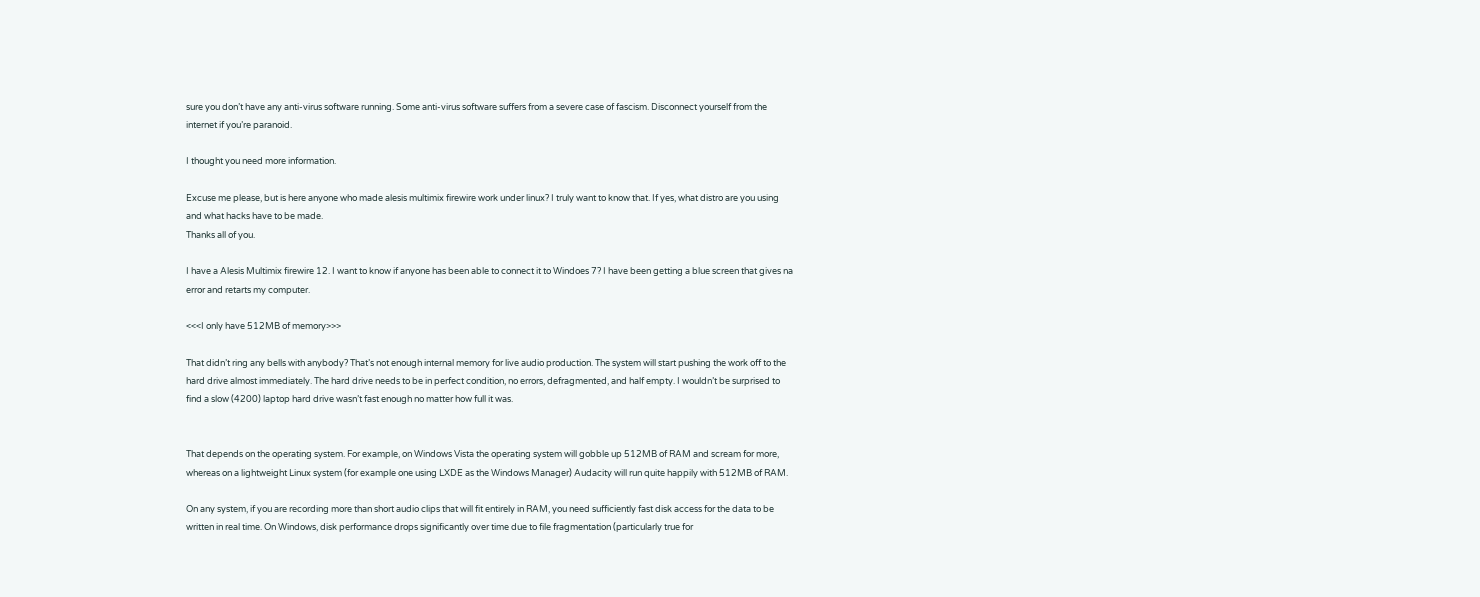sure you don’t have any anti-virus software running. Some anti-virus software suffers from a severe case of fascism. Disconnect yourself from the internet if you’re paranoid.

I thought you need more information.

Excuse me please, but is here anyone who made alesis multimix firewire work under linux? I truly want to know that. If yes, what distro are you using and what hacks have to be made.
Thanks all of you.

I have a Alesis Multimix firewire 12. I want to know if anyone has been able to connect it to Windoes 7? I have been getting a blue screen that gives na error and retarts my computer.

<<<I only have 512MB of memory>>>

That didn’t ring any bells with anybody? That’s not enough internal memory for live audio production. The system will start pushing the work off to the hard drive almost immediately. The hard drive needs to be in perfect condition, no errors, defragmented, and half empty. I wouldn’t be surprised to find a slow (4200) laptop hard drive wasn’t fast enough no matter how full it was.


That depends on the operating system. For example, on Windows Vista the operating system will gobble up 512MB of RAM and scream for more, whereas on a lightweight Linux system (for example one using LXDE as the Windows Manager) Audacity will run quite happily with 512MB of RAM.

On any system, if you are recording more than short audio clips that will fit entirely in RAM, you need sufficiently fast disk access for the data to be written in real time. On Windows, disk performance drops significantly over time due to file fragmentation (particularly true for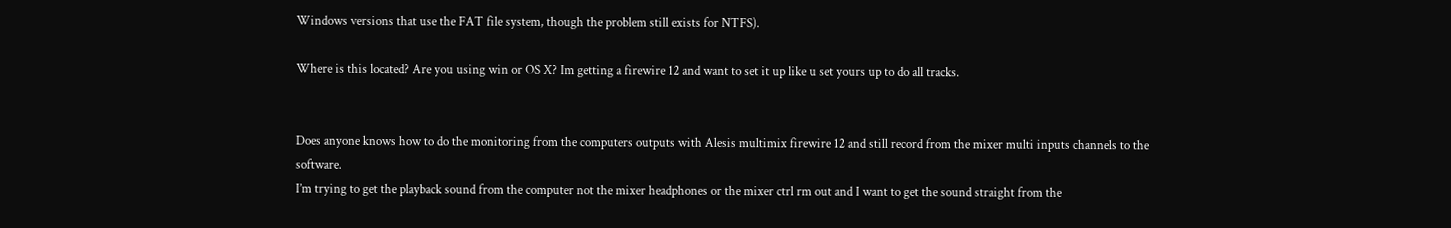Windows versions that use the FAT file system, though the problem still exists for NTFS).

Where is this located? Are you using win or OS X? Im getting a firewire 12 and want to set it up like u set yours up to do all tracks.


Does anyone knows how to do the monitoring from the computers outputs with Alesis multimix firewire 12 and still record from the mixer multi inputs channels to the software.
I’m trying to get the playback sound from the computer not the mixer headphones or the mixer ctrl rm out and I want to get the sound straight from the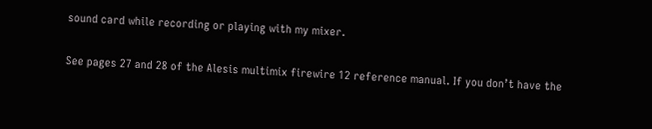sound card while recording or playing with my mixer.

See pages 27 and 28 of the Alesis multimix firewire 12 reference manual. If you don’t have the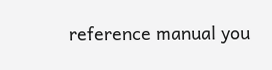reference manual you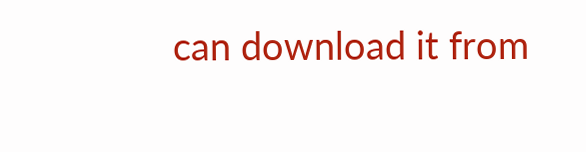can download it from